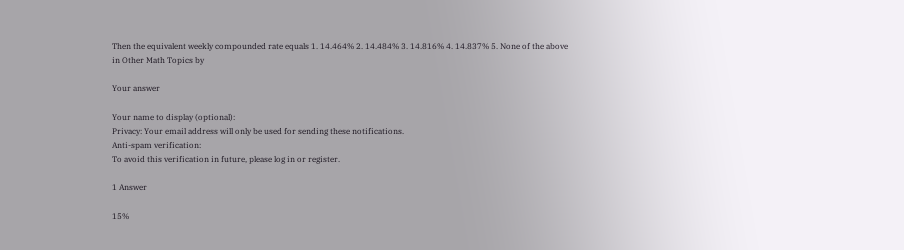Then the equivalent weekly compounded rate equals 1. 14.464% 2. 14.484% 3. 14.816% 4. 14.837% 5. None of the above
in Other Math Topics by

Your answer

Your name to display (optional):
Privacy: Your email address will only be used for sending these notifications.
Anti-spam verification:
To avoid this verification in future, please log in or register.

1 Answer

15%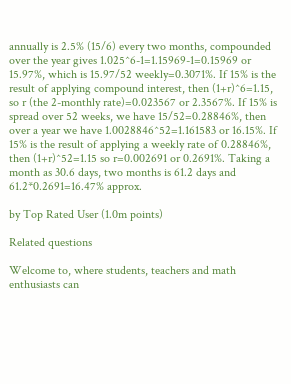annually is 2.5% (15/6) every two months, compounded over the year gives 1.025^6-1=1.15969-1=0.15969 or 15.97%, which is 15.97/52 weekly=0.3071%. If 15% is the result of applying compound interest, then (1+r)^6=1.15, so r (the 2-monthly rate)=0.023567 or 2.3567%. If 15% is spread over 52 weeks, we have 15/52=0.28846%, then over a year we have 1.0028846^52=1.161583 or 16.15%. If 15% is the result of applying a weekly rate of 0.28846%, then (1+r)^52=1.15 so r=0.002691 or 0.2691%. Taking a month as 30.6 days, two months is 61.2 days and 61.2*0.2691=16.47% approx.

by Top Rated User (1.0m points)

Related questions

Welcome to, where students, teachers and math enthusiasts can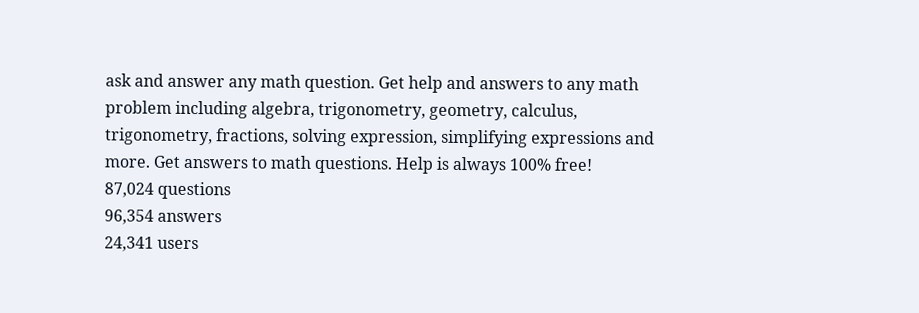ask and answer any math question. Get help and answers to any math problem including algebra, trigonometry, geometry, calculus, trigonometry, fractions, solving expression, simplifying expressions and more. Get answers to math questions. Help is always 100% free!
87,024 questions
96,354 answers
24,341 users